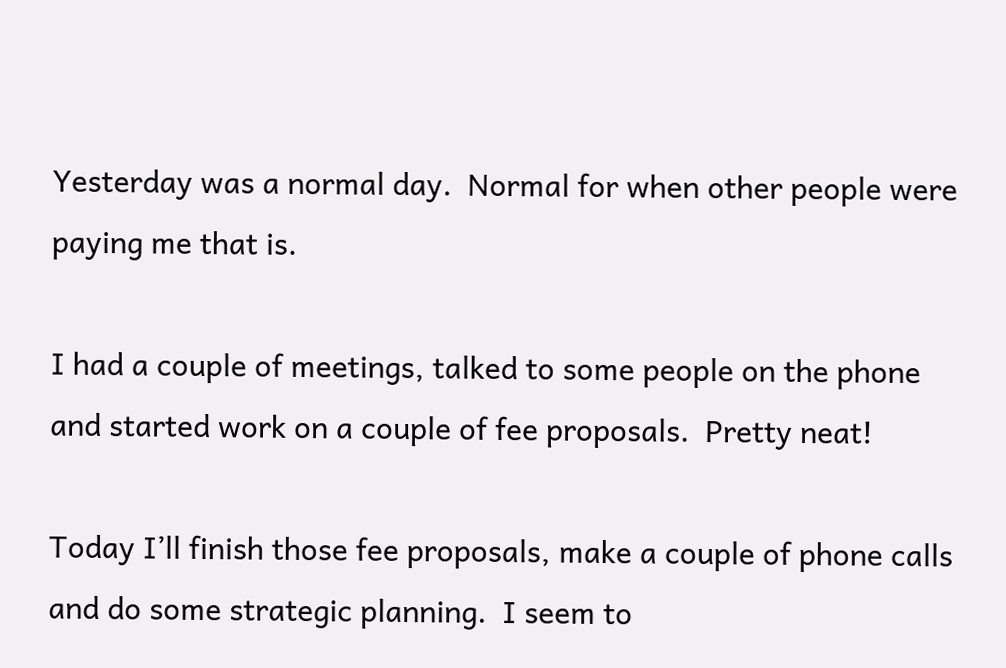Yesterday was a normal day.  Normal for when other people were paying me that is.

I had a couple of meetings, talked to some people on the phone and started work on a couple of fee proposals.  Pretty neat!

Today I’ll finish those fee proposals, make a couple of phone calls and do some strategic planning.  I seem to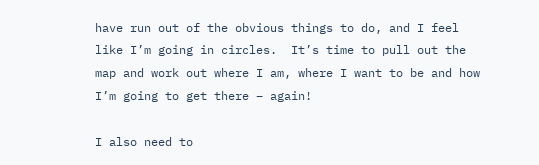have run out of the obvious things to do, and I feel like I’m going in circles.  It’s time to pull out the map and work out where I am, where I want to be and how I’m going to get there – again!

I also need to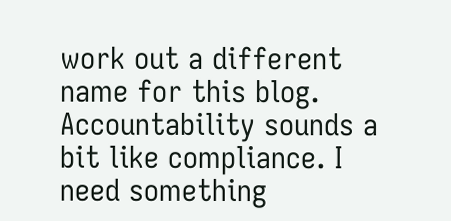work out a different name for this blog.  Accountability sounds a bit like compliance. I need something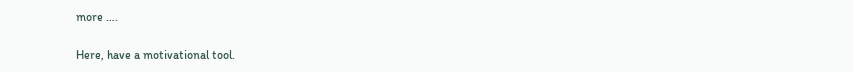more ….

Here, have a motivational tool.